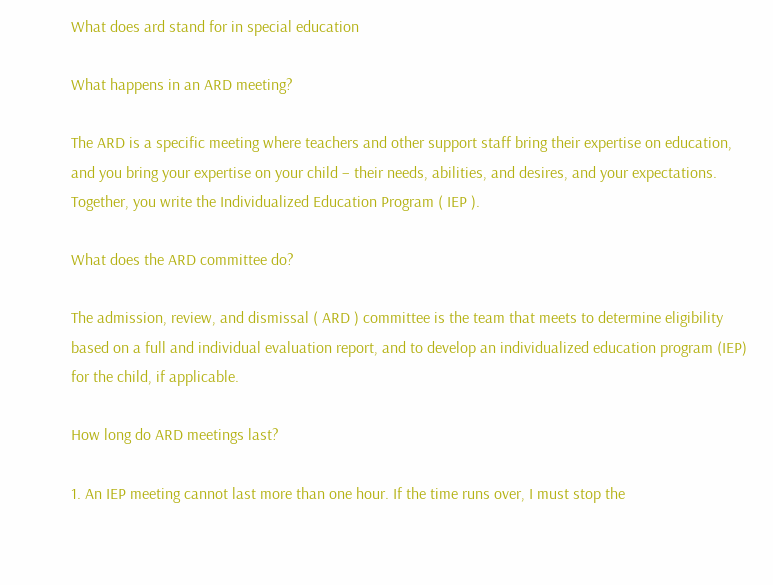What does ard stand for in special education

What happens in an ARD meeting?

The ARD is a specific meeting where teachers and other support staff bring their expertise on education, and you bring your expertise on your child – their needs, abilities, and desires, and your expectations. Together, you write the Individualized Education Program ( IEP ).

What does the ARD committee do?

The admission, review, and dismissal ( ARD ) committee is the team that meets to determine eligibility based on a full and individual evaluation report, and to develop an individualized education program (IEP) for the child, if applicable.

How long do ARD meetings last?

1. An IEP meeting cannot last more than one hour. If the time runs over, I must stop the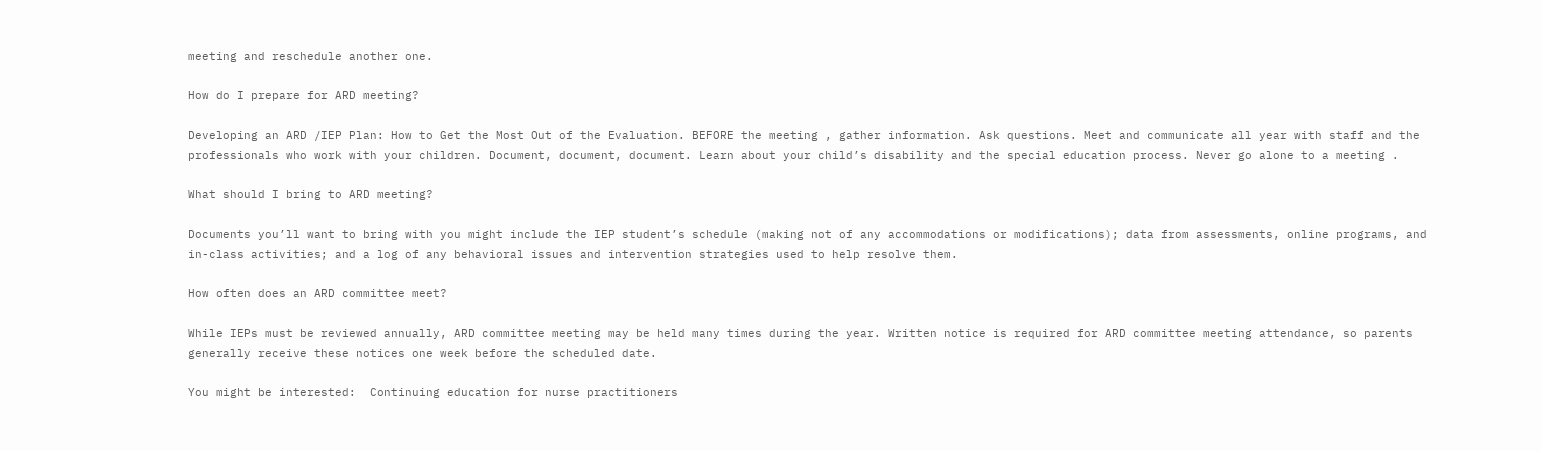meeting and reschedule another one.

How do I prepare for ARD meeting?

Developing an ARD /IEP Plan: How to Get the Most Out of the Evaluation. BEFORE the meeting , gather information. Ask questions. Meet and communicate all year with staff and the professionals who work with your children. Document, document, document. Learn about your child’s disability and the special education process. Never go alone to a meeting .

What should I bring to ARD meeting?

Documents you’ll want to bring with you might include the IEP student’s schedule (making not of any accommodations or modifications); data from assessments, online programs, and in-class activities; and a log of any behavioral issues and intervention strategies used to help resolve them.

How often does an ARD committee meet?

While IEPs must be reviewed annually, ARD committee meeting may be held many times during the year. Written notice is required for ARD committee meeting attendance, so parents generally receive these notices one week before the scheduled date.

You might be interested:  Continuing education for nurse practitioners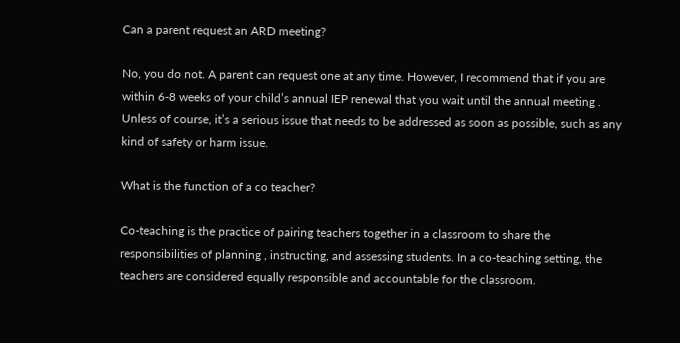Can a parent request an ARD meeting?

No, you do not. A parent can request one at any time. However, I recommend that if you are within 6-8 weeks of your child’s annual IEP renewal that you wait until the annual meeting . Unless of course, it’s a serious issue that needs to be addressed as soon as possible, such as any kind of safety or harm issue.

What is the function of a co teacher?

Co-teaching is the practice of pairing teachers together in a classroom to share the responsibilities of planning , instructing, and assessing students. In a co-teaching setting, the teachers are considered equally responsible and accountable for the classroom.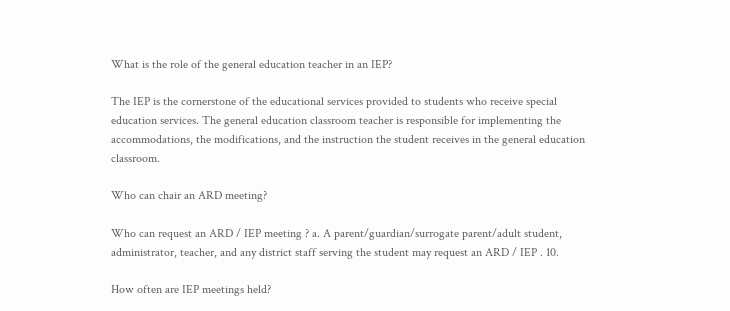What is the role of the general education teacher in an IEP?

The IEP is the cornerstone of the educational services provided to students who receive special education services. The general education classroom teacher is responsible for implementing the accommodations, the modifications, and the instruction the student receives in the general education classroom.

Who can chair an ARD meeting?

Who can request an ARD / IEP meeting ? a. A parent/guardian/surrogate parent/adult student, administrator, teacher, and any district staff serving the student may request an ARD / IEP . 10.

How often are IEP meetings held?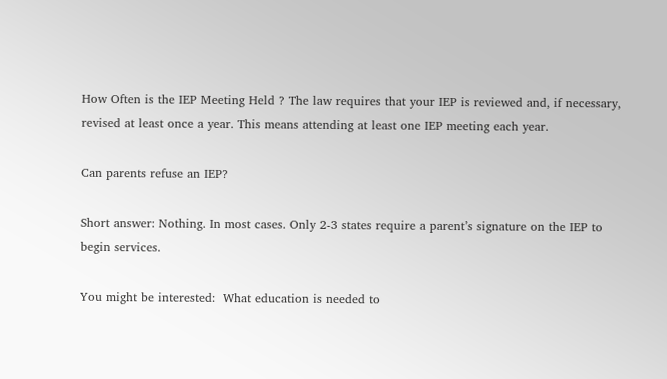How Often is the IEP Meeting Held ? The law requires that your IEP is reviewed and, if necessary, revised at least once a year. This means attending at least one IEP meeting each year.

Can parents refuse an IEP?

Short answer: Nothing. In most cases. Only 2-3 states require a parent’s signature on the IEP to begin services.

You might be interested:  What education is needed to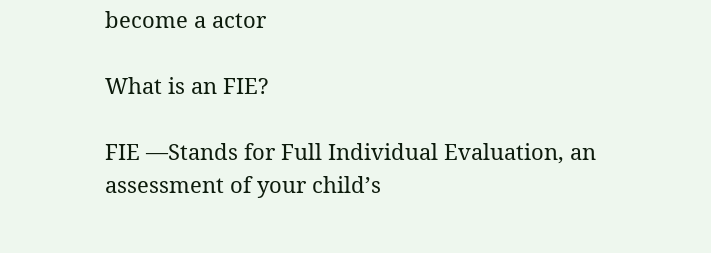become a actor

What is an FIE?

FIE —Stands for Full Individual Evaluation, an assessment of your child’s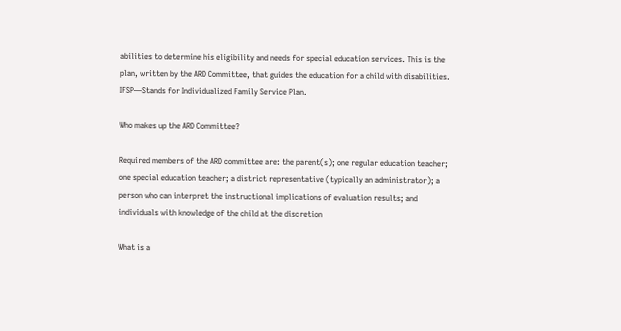abilities to determine his eligibility and needs for special education services. This is the plan, written by the ARD Committee, that guides the education for a child with disabilities. IFSP—Stands for Individualized Family Service Plan.

Who makes up the ARD Committee?

Required members of the ARD committee are: the parent(s); one regular education teacher; one special education teacher; a district representative (typically an administrator); a person who can interpret the instructional implications of evaluation results; and individuals with knowledge of the child at the discretion

What is a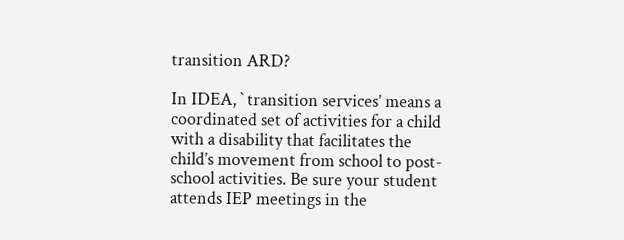transition ARD?

In IDEA, ` transition services’ means a coordinated set of activities for a child with a disability that facilitates the child’s movement from school to post-school activities. Be sure your student attends IEP meetings in the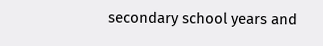secondary school years and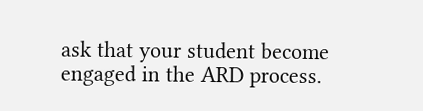ask that your student become engaged in the ARD process.